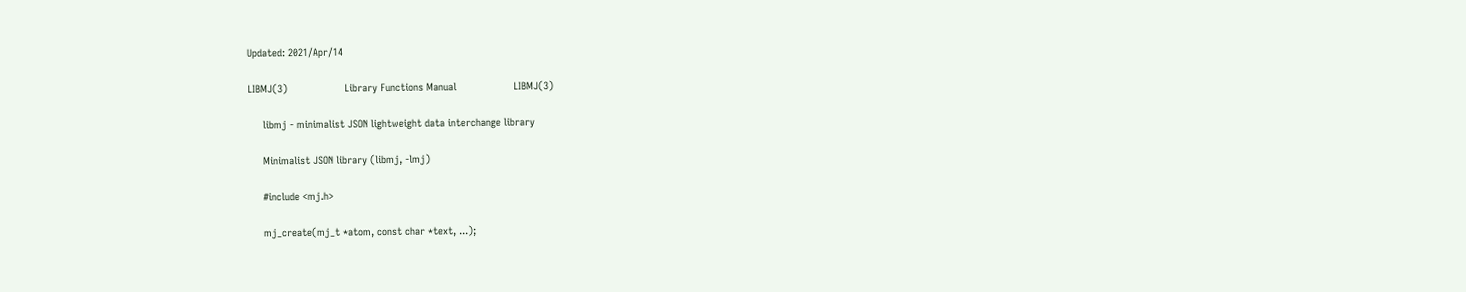Updated: 2021/Apr/14

LIBMJ(3)                   Library Functions Manual                   LIBMJ(3)

     libmj - minimalist JSON lightweight data interchange library

     Minimalist JSON library (libmj, -lmj)

     #include <mj.h>

     mj_create(mj_t *atom, const char *text, ...);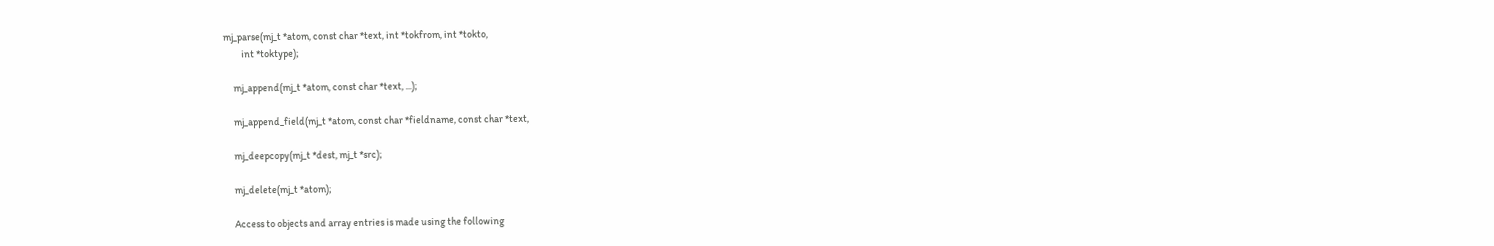mj_parse(mj_t *atom, const char *text, int *tokfrom, int *tokto,
         int *toktype);

     mj_append(mj_t *atom, const char *text, ...);

     mj_append_field(mj_t *atom, const char *fieldname, const char *text,

     mj_deepcopy(mj_t *dest, mj_t *src);

     mj_delete(mj_t *atom);

     Access to objects and array entries is made using the following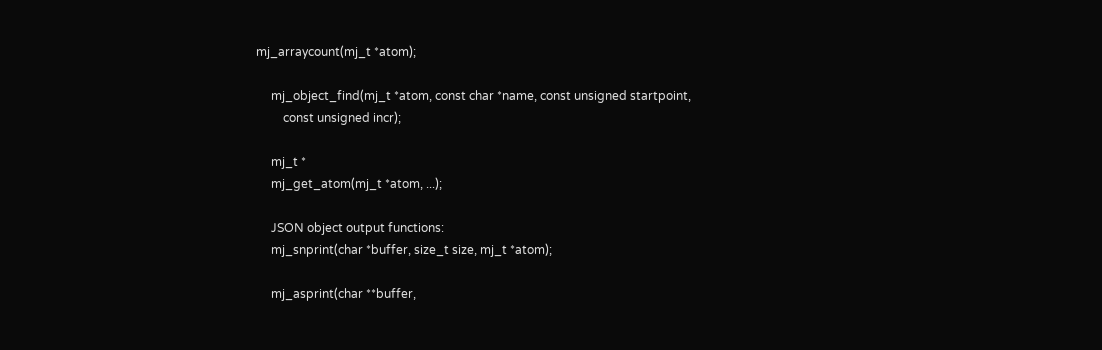mj_arraycount(mj_t *atom);

     mj_object_find(mj_t *atom, const char *name, const unsigned startpoint,
         const unsigned incr);

     mj_t *
     mj_get_atom(mj_t *atom, ...);

     JSON object output functions:
     mj_snprint(char *buffer, size_t size, mj_t *atom);

     mj_asprint(char **buffer,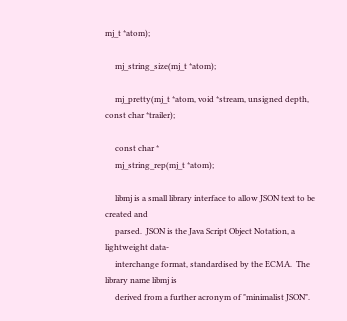mj_t *atom);

     mj_string_size(mj_t *atom);

     mj_pretty(mj_t *atom, void *stream, unsigned depth, const char *trailer);

     const char *
     mj_string_rep(mj_t *atom);

     libmj is a small library interface to allow JSON text to be created and
     parsed.  JSON is the Java Script Object Notation, a lightweight data-
     interchange format, standardised by the ECMA.  The library name libmj is
     derived from a further acronym of "minimalist JSON".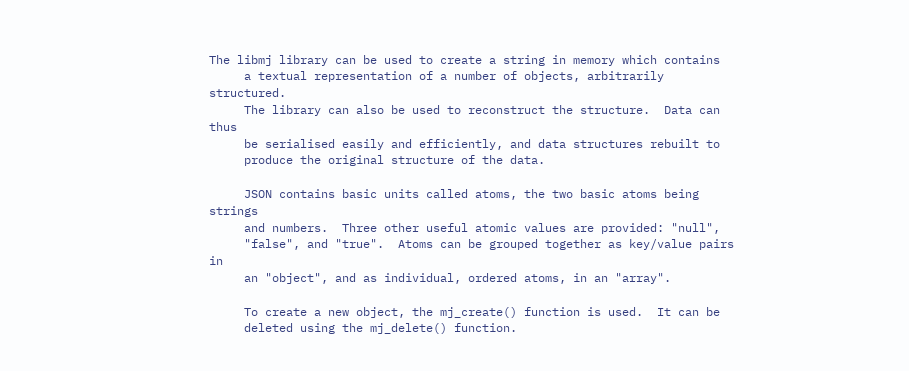The libmj library can be used to create a string in memory which contains
     a textual representation of a number of objects, arbitrarily structured.
     The library can also be used to reconstruct the structure.  Data can thus
     be serialised easily and efficiently, and data structures rebuilt to
     produce the original structure of the data.

     JSON contains basic units called atoms, the two basic atoms being strings
     and numbers.  Three other useful atomic values are provided: "null",
     "false", and "true".  Atoms can be grouped together as key/value pairs in
     an "object", and as individual, ordered atoms, in an "array".

     To create a new object, the mj_create() function is used.  It can be
     deleted using the mj_delete() function.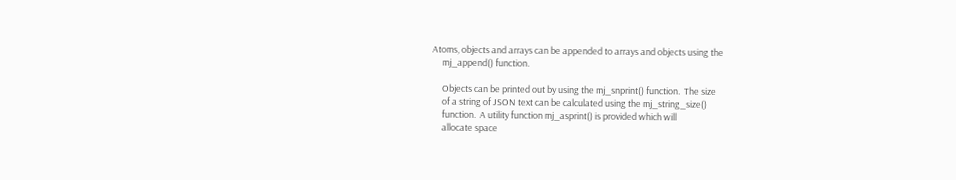Atoms, objects and arrays can be appended to arrays and objects using the
     mj_append() function.

     Objects can be printed out by using the mj_snprint() function.  The size
     of a string of JSON text can be calculated using the mj_string_size()
     function.  A utility function mj_asprint() is provided which will
     allocate space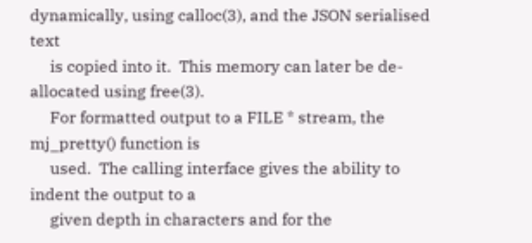dynamically, using calloc(3), and the JSON serialised text
     is copied into it.  This memory can later be de-allocated using free(3).
     For formatted output to a FILE * stream, the mj_pretty() function is
     used.  The calling interface gives the ability to indent the output to a
     given depth in characters and for the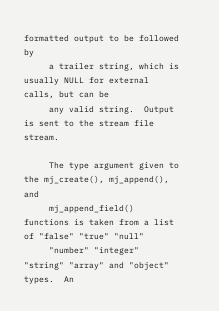formatted output to be followed by
     a trailer string, which is usually NULL for external calls, but can be
     any valid string.  Output is sent to the stream file stream.

     The type argument given to the mj_create(), mj_append(), and
     mj_append_field() functions is taken from a list of "false" "true" "null"
     "number" "integer" "string" "array" and "object" types.  An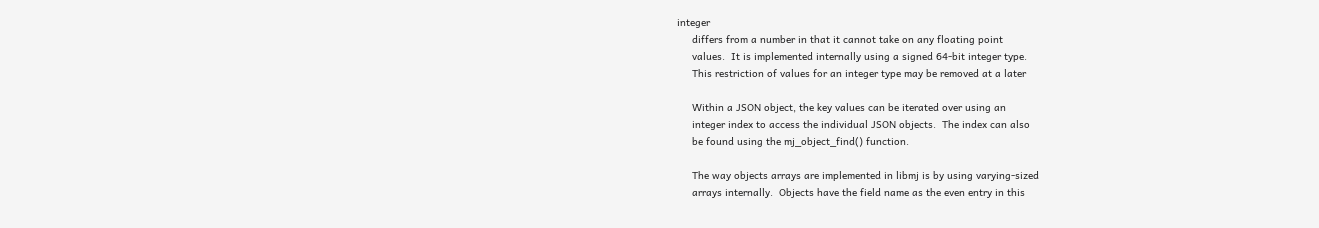integer
     differs from a number in that it cannot take on any floating point
     values.  It is implemented internally using a signed 64-bit integer type.
     This restriction of values for an integer type may be removed at a later

     Within a JSON object, the key values can be iterated over using an
     integer index to access the individual JSON objects.  The index can also
     be found using the mj_object_find() function.

     The way objects arrays are implemented in libmj is by using varying-sized
     arrays internally.  Objects have the field name as the even entry in this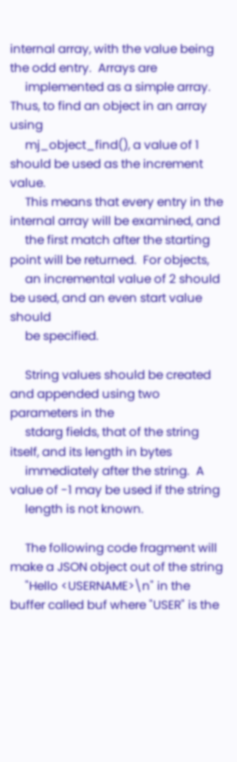internal array, with the value being the odd entry.  Arrays are
     implemented as a simple array.  Thus, to find an object in an array using
     mj_object_find(), a value of 1 should be used as the increment value.
     This means that every entry in the internal array will be examined, and
     the first match after the starting point will be returned.  For objects,
     an incremental value of 2 should be used, and an even start value should
     be specified.

     String values should be created and appended using two parameters in the
     stdarg fields, that of the string itself, and its length in bytes
     immediately after the string.  A value of -1 may be used if the string
     length is not known.

     The following code fragment will make a JSON object out of the string
     "Hello <USERNAME>\n" in the buffer called buf where "USER" is the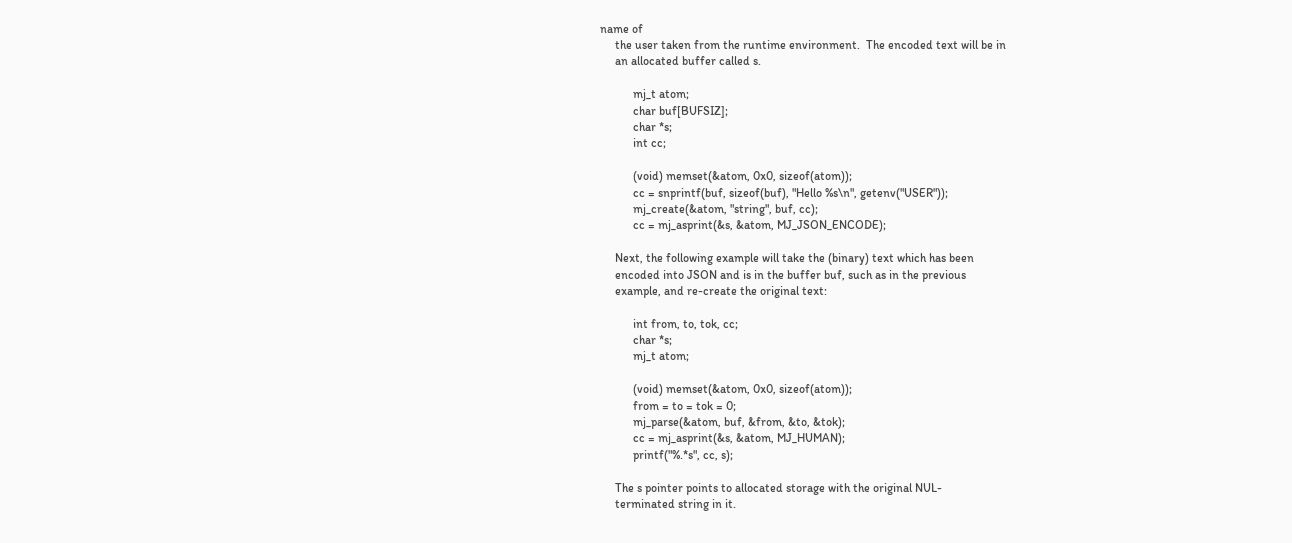name of
     the user taken from the runtime environment.  The encoded text will be in
     an allocated buffer called s.

           mj_t atom;
           char buf[BUFSIZ];
           char *s;
           int cc;

           (void) memset(&atom, 0x0, sizeof(atom));
           cc = snprintf(buf, sizeof(buf), "Hello %s\n", getenv("USER"));
           mj_create(&atom, "string", buf, cc);
           cc = mj_asprint(&s, &atom, MJ_JSON_ENCODE);

     Next, the following example will take the (binary) text which has been
     encoded into JSON and is in the buffer buf, such as in the previous
     example, and re-create the original text:

           int from, to, tok, cc;
           char *s;
           mj_t atom;

           (void) memset(&atom, 0x0, sizeof(atom));
           from = to = tok = 0;
           mj_parse(&atom, buf, &from, &to, &tok);
           cc = mj_asprint(&s, &atom, MJ_HUMAN);
           printf("%.*s", cc, s);

     The s pointer points to allocated storage with the original NUL-
     terminated string in it.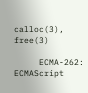calloc(3), free(3)

     ECMA-262: ECMAScript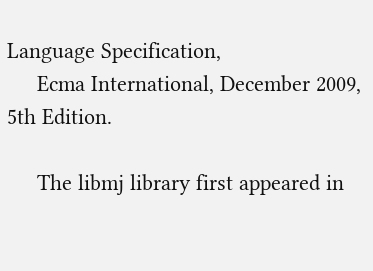Language Specification,
     Ecma International, December 2009, 5th Edition.

     The libmj library first appeared in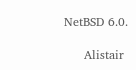NetBSD 6.0.

     Alistair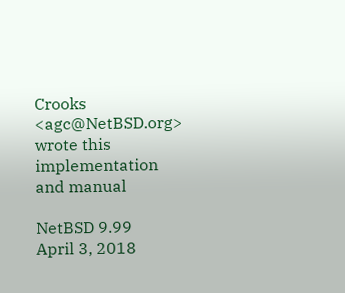Crooks <agc@NetBSD.org> wrote this implementation and manual

NetBSD 9.99                      April 3, 2018